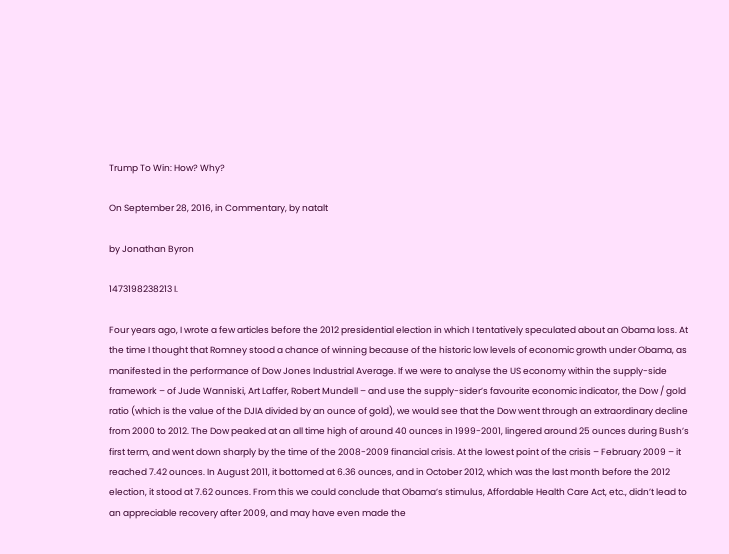Trump To Win: How? Why?

On September 28, 2016, in Commentary, by natalt

by Jonathan Byron

1473198238213 I.

Four years ago, I wrote a few articles before the 2012 presidential election in which I tentatively speculated about an Obama loss. At the time I thought that Romney stood a chance of winning because of the historic low levels of economic growth under Obama, as manifested in the performance of Dow Jones Industrial Average. If we were to analyse the US economy within the supply-side framework – of Jude Wanniski, Art Laffer, Robert Mundell – and use the supply-sider’s favourite economic indicator, the Dow / gold ratio (which is the value of the DJIA divided by an ounce of gold), we would see that the Dow went through an extraordinary decline from 2000 to 2012. The Dow peaked at an all time high of around 40 ounces in 1999-2001, lingered around 25 ounces during Bush’s first term, and went down sharply by the time of the 2008-2009 financial crisis. At the lowest point of the crisis – February 2009 – it reached 7.42 ounces. In August 2011, it bottomed at 6.36 ounces, and in October 2012, which was the last month before the 2012 election, it stood at 7.62 ounces. From this we could conclude that Obama’s stimulus, Affordable Health Care Act, etc., didn’t lead to an appreciable recovery after 2009, and may have even made the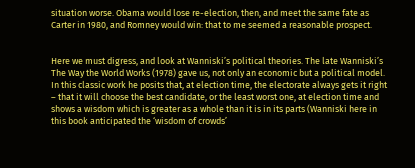situation worse. Obama would lose re-election, then, and meet the same fate as Carter in 1980, and Romney would win: that to me seemed a reasonable prospect.


Here we must digress, and look at Wanniski’s political theories. The late Wanniski’s The Way the World Works (1978) gave us, not only an economic but a political model. In this classic work he posits that, at election time, the electorate always gets it right – that it will choose the best candidate, or the least worst one, at election time and shows a wisdom which is greater as a whole than it is in its parts (Wanniski here in this book anticipated the ‘wisdom of crowds’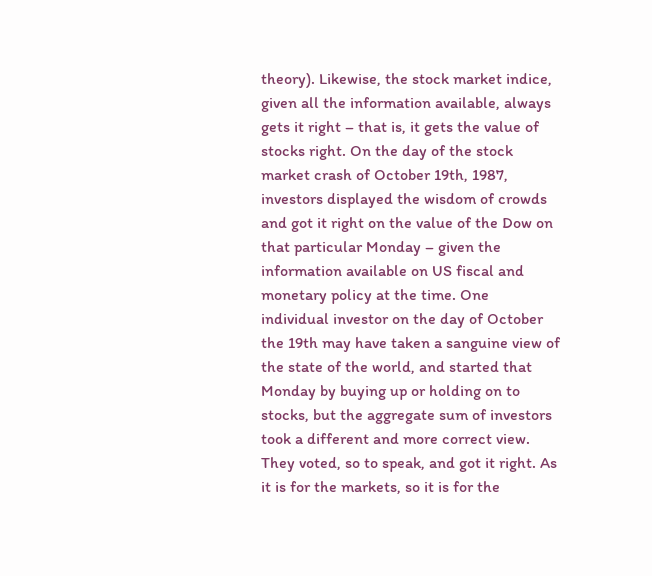theory). Likewise, the stock market indice, given all the information available, always gets it right – that is, it gets the value of stocks right. On the day of the stock market crash of October 19th, 1987, investors displayed the wisdom of crowds and got it right on the value of the Dow on that particular Monday – given the information available on US fiscal and monetary policy at the time. One individual investor on the day of October the 19th may have taken a sanguine view of the state of the world, and started that Monday by buying up or holding on to stocks, but the aggregate sum of investors took a different and more correct view. They voted, so to speak, and got it right. As it is for the markets, so it is for the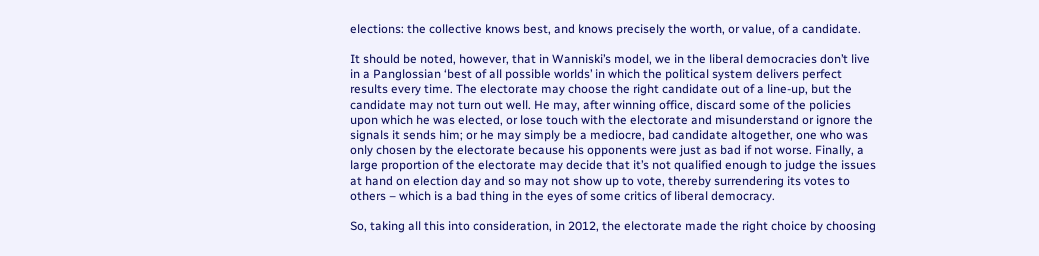elections: the collective knows best, and knows precisely the worth, or value, of a candidate.

It should be noted, however, that in Wanniski’s model, we in the liberal democracies don’t live in a Panglossian ‘best of all possible worlds’ in which the political system delivers perfect results every time. The electorate may choose the right candidate out of a line-up, but the candidate may not turn out well. He may, after winning office, discard some of the policies upon which he was elected, or lose touch with the electorate and misunderstand or ignore the signals it sends him; or he may simply be a mediocre, bad candidate altogether, one who was only chosen by the electorate because his opponents were just as bad if not worse. Finally, a large proportion of the electorate may decide that it’s not qualified enough to judge the issues at hand on election day and so may not show up to vote, thereby surrendering its votes to others – which is a bad thing in the eyes of some critics of liberal democracy.

So, taking all this into consideration, in 2012, the electorate made the right choice by choosing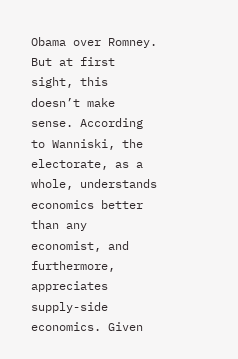Obama over Romney. But at first sight, this doesn’t make sense. According to Wanniski, the electorate, as a whole, understands economics better than any economist, and furthermore, appreciates supply-side economics. Given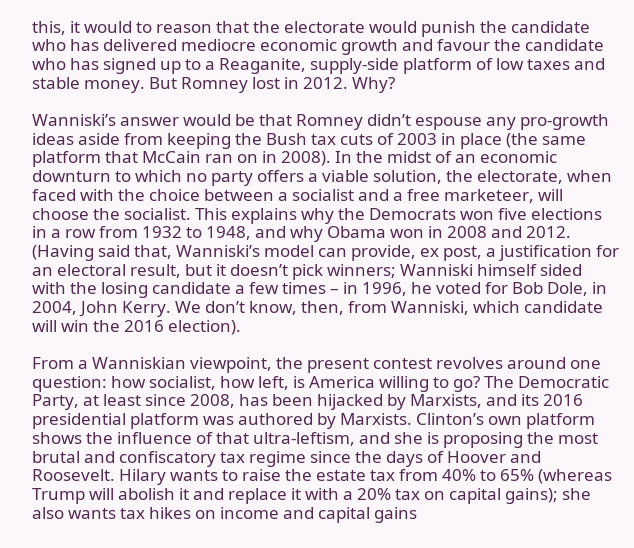this, it would to reason that the electorate would punish the candidate who has delivered mediocre economic growth and favour the candidate who has signed up to a Reaganite, supply-side platform of low taxes and stable money. But Romney lost in 2012. Why?

Wanniski’s answer would be that Romney didn’t espouse any pro-growth ideas aside from keeping the Bush tax cuts of 2003 in place (the same platform that McCain ran on in 2008). In the midst of an economic downturn to which no party offers a viable solution, the electorate, when faced with the choice between a socialist and a free marketeer, will choose the socialist. This explains why the Democrats won five elections in a row from 1932 to 1948, and why Obama won in 2008 and 2012. (Having said that, Wanniski’s model can provide, ex post, a justification for an electoral result, but it doesn’t pick winners; Wanniski himself sided with the losing candidate a few times – in 1996, he voted for Bob Dole, in 2004, John Kerry. We don’t know, then, from Wanniski, which candidate will win the 2016 election).

From a Wanniskian viewpoint, the present contest revolves around one question: how socialist, how left, is America willing to go? The Democratic Party, at least since 2008, has been hijacked by Marxists, and its 2016 presidential platform was authored by Marxists. Clinton’s own platform shows the influence of that ultra-leftism, and she is proposing the most brutal and confiscatory tax regime since the days of Hoover and Roosevelt. Hilary wants to raise the estate tax from 40% to 65% (whereas Trump will abolish it and replace it with a 20% tax on capital gains); she also wants tax hikes on income and capital gains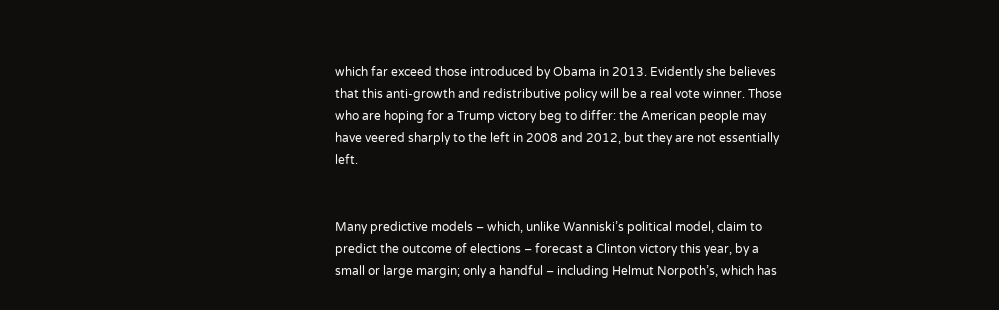which far exceed those introduced by Obama in 2013. Evidently she believes that this anti-growth and redistributive policy will be a real vote winner. Those who are hoping for a Trump victory beg to differ: the American people may have veered sharply to the left in 2008 and 2012, but they are not essentially left.


Many predictive models – which, unlike Wanniski’s political model, claim to predict the outcome of elections – forecast a Clinton victory this year, by a small or large margin; only a handful – including Helmut Norpoth’s, which has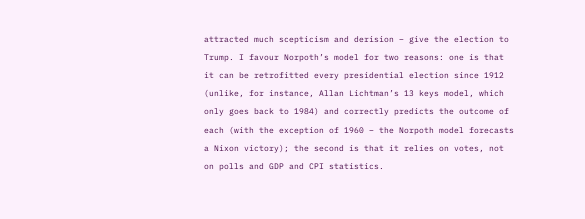attracted much scepticism and derision – give the election to Trump. I favour Norpoth’s model for two reasons: one is that it can be retrofitted every presidential election since 1912 (unlike, for instance, Allan Lichtman’s 13 keys model, which only goes back to 1984) and correctly predicts the outcome of each (with the exception of 1960 – the Norpoth model forecasts a Nixon victory); the second is that it relies on votes, not on polls and GDP and CPI statistics.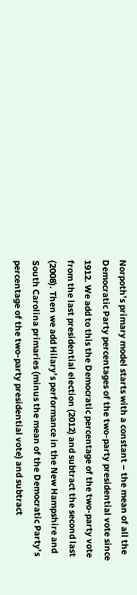Norpoth’s primary model starts with a constant – the mean of all the Democratic Party percentages of the two-party presidential vote since 1912. We add to this the Democratic percentage of the two-party vote from the last presidential election (2012) and subtract the second last (2008). Then we add Hilary’s performance in the New Hampshire and South Carolina primaries (minus the mean of the Democratic Party’s percentage of the two-party presidential vote) and subtract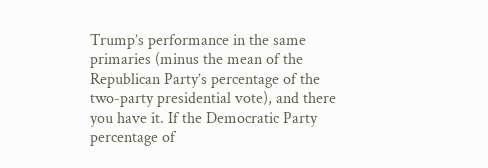Trump’s performance in the same primaries (minus the mean of the Republican Party’s percentage of the two-party presidential vote), and there you have it. If the Democratic Party percentage of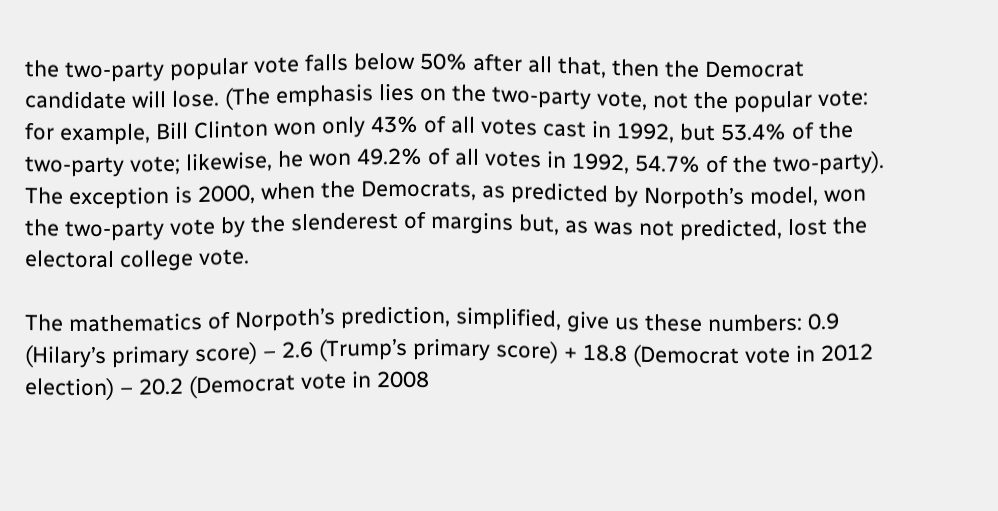the two-party popular vote falls below 50% after all that, then the Democrat candidate will lose. (The emphasis lies on the two-party vote, not the popular vote: for example, Bill Clinton won only 43% of all votes cast in 1992, but 53.4% of the two-party vote; likewise, he won 49.2% of all votes in 1992, 54.7% of the two-party). The exception is 2000, when the Democrats, as predicted by Norpoth’s model, won the two-party vote by the slenderest of margins but, as was not predicted, lost the electoral college vote.

The mathematics of Norpoth’s prediction, simplified, give us these numbers: 0.9 (Hilary’s primary score) – 2.6 (Trump’s primary score) + 18.8 (Democrat vote in 2012 election) – 20.2 (Democrat vote in 2008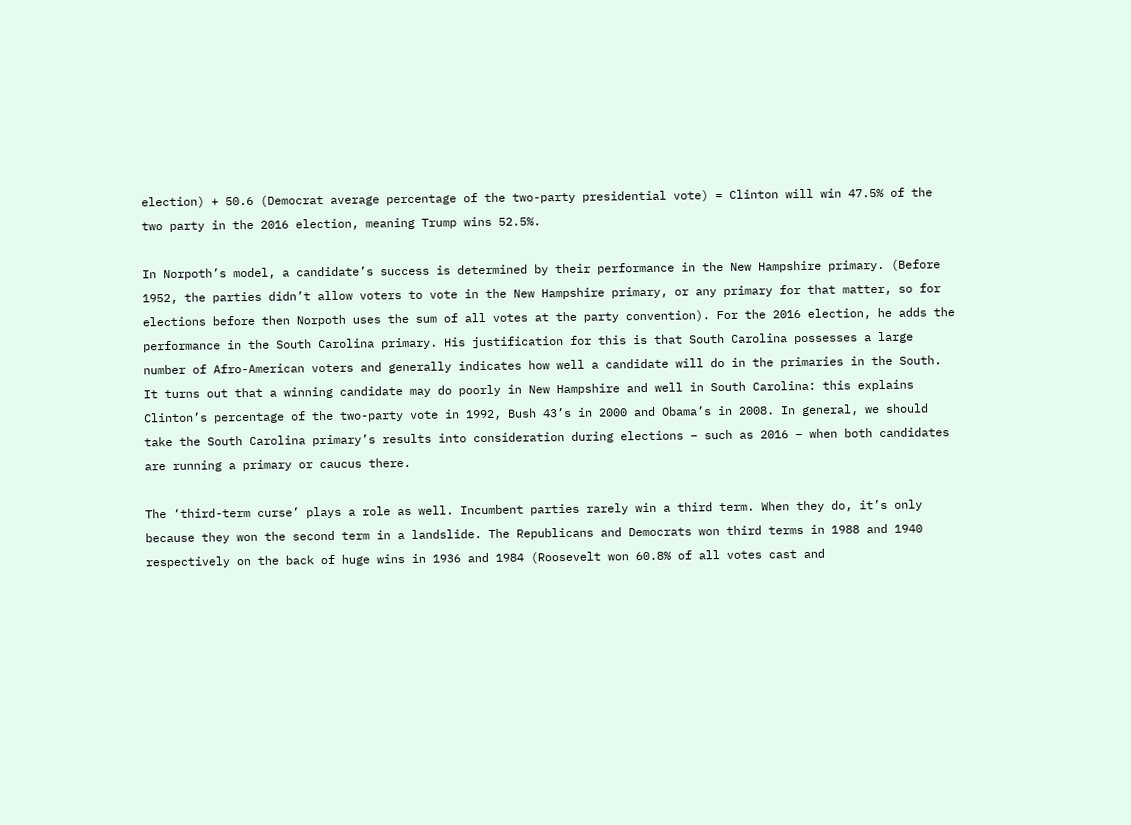election) + 50.6 (Democrat average percentage of the two-party presidential vote) = Clinton will win 47.5% of the two party in the 2016 election, meaning Trump wins 52.5%.

In Norpoth’s model, a candidate’s success is determined by their performance in the New Hampshire primary. (Before 1952, the parties didn’t allow voters to vote in the New Hampshire primary, or any primary for that matter, so for elections before then Norpoth uses the sum of all votes at the party convention). For the 2016 election, he adds the performance in the South Carolina primary. His justification for this is that South Carolina possesses a large number of Afro-American voters and generally indicates how well a candidate will do in the primaries in the South. It turns out that a winning candidate may do poorly in New Hampshire and well in South Carolina: this explains Clinton’s percentage of the two-party vote in 1992, Bush 43’s in 2000 and Obama’s in 2008. In general, we should take the South Carolina primary’s results into consideration during elections – such as 2016 – when both candidates are running a primary or caucus there.

The ‘third-term curse’ plays a role as well. Incumbent parties rarely win a third term. When they do, it’s only because they won the second term in a landslide. The Republicans and Democrats won third terms in 1988 and 1940 respectively on the back of huge wins in 1936 and 1984 (Roosevelt won 60.8% of all votes cast and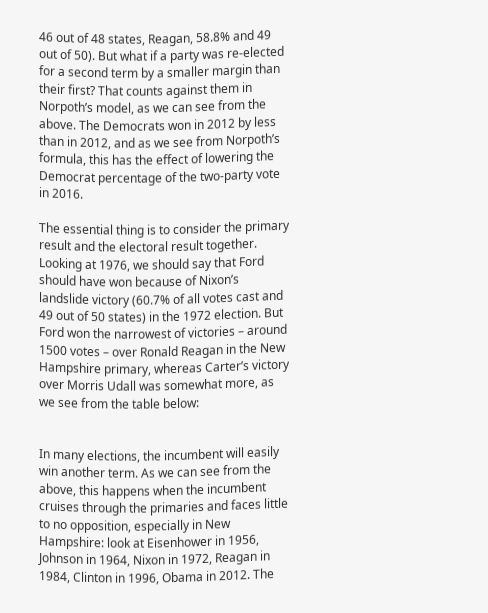46 out of 48 states, Reagan, 58.8% and 49 out of 50). But what if a party was re-elected for a second term by a smaller margin than their first? That counts against them in Norpoth’s model, as we can see from the above. The Democrats won in 2012 by less than in 2012, and as we see from Norpoth’s formula, this has the effect of lowering the Democrat percentage of the two-party vote in 2016.

The essential thing is to consider the primary result and the electoral result together. Looking at 1976, we should say that Ford should have won because of Nixon’s landslide victory (60.7% of all votes cast and 49 out of 50 states) in the 1972 election. But Ford won the narrowest of victories – around 1500 votes – over Ronald Reagan in the New Hampshire primary, whereas Carter’s victory over Morris Udall was somewhat more, as we see from the table below:


In many elections, the incumbent will easily win another term. As we can see from the above, this happens when the incumbent cruises through the primaries and faces little to no opposition, especially in New Hampshire: look at Eisenhower in 1956, Johnson in 1964, Nixon in 1972, Reagan in 1984, Clinton in 1996, Obama in 2012. The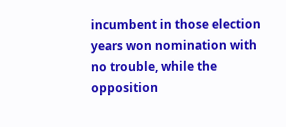incumbent in those election years won nomination with no trouble, while the opposition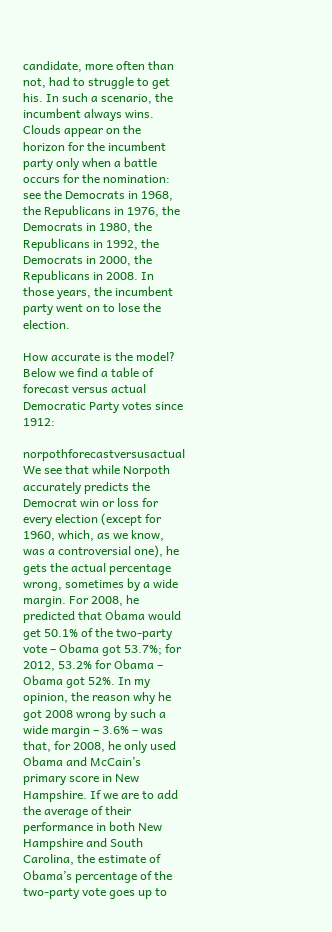candidate, more often than not, had to struggle to get his. In such a scenario, the incumbent always wins. Clouds appear on the horizon for the incumbent party only when a battle occurs for the nomination: see the Democrats in 1968, the Republicans in 1976, the Democrats in 1980, the Republicans in 1992, the Democrats in 2000, the Republicans in 2008. In those years, the incumbent party went on to lose the election.

How accurate is the model? Below we find a table of forecast versus actual Democratic Party votes since 1912:

norpothforecastversusactual We see that while Norpoth accurately predicts the Democrat win or loss for every election (except for 1960, which, as we know, was a controversial one), he gets the actual percentage wrong, sometimes by a wide margin. For 2008, he predicted that Obama would get 50.1% of the two-party vote – Obama got 53.7%; for 2012, 53.2% for Obama – Obama got 52%. In my opinion, the reason why he got 2008 wrong by such a wide margin – 3.6% – was that, for 2008, he only used Obama and McCain’s primary score in New Hampshire. If we are to add the average of their performance in both New Hampshire and South Carolina, the estimate of Obama’s percentage of the two-party vote goes up to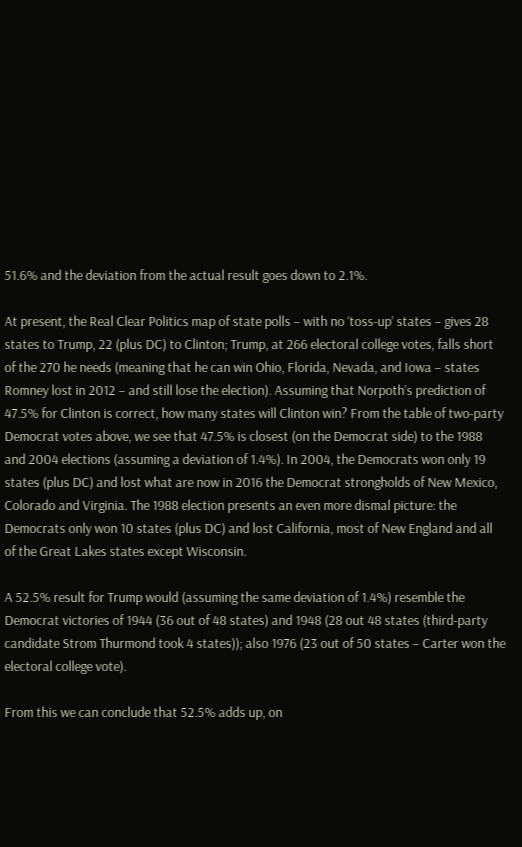51.6% and the deviation from the actual result goes down to 2.1%.

At present, the Real Clear Politics map of state polls – with no ‘toss-up’ states – gives 28 states to Trump, 22 (plus DC) to Clinton; Trump, at 266 electoral college votes, falls short of the 270 he needs (meaning that he can win Ohio, Florida, Nevada, and Iowa – states Romney lost in 2012 – and still lose the election). Assuming that Norpoth’s prediction of 47.5% for Clinton is correct, how many states will Clinton win? From the table of two-party Democrat votes above, we see that 47.5% is closest (on the Democrat side) to the 1988 and 2004 elections (assuming a deviation of 1.4%). In 2004, the Democrats won only 19 states (plus DC) and lost what are now in 2016 the Democrat strongholds of New Mexico, Colorado and Virginia. The 1988 election presents an even more dismal picture: the Democrats only won 10 states (plus DC) and lost California, most of New England and all of the Great Lakes states except Wisconsin.

A 52.5% result for Trump would (assuming the same deviation of 1.4%) resemble the Democrat victories of 1944 (36 out of 48 states) and 1948 (28 out 48 states (third-party candidate Strom Thurmond took 4 states)); also 1976 (23 out of 50 states – Carter won the electoral college vote).

From this we can conclude that 52.5% adds up, on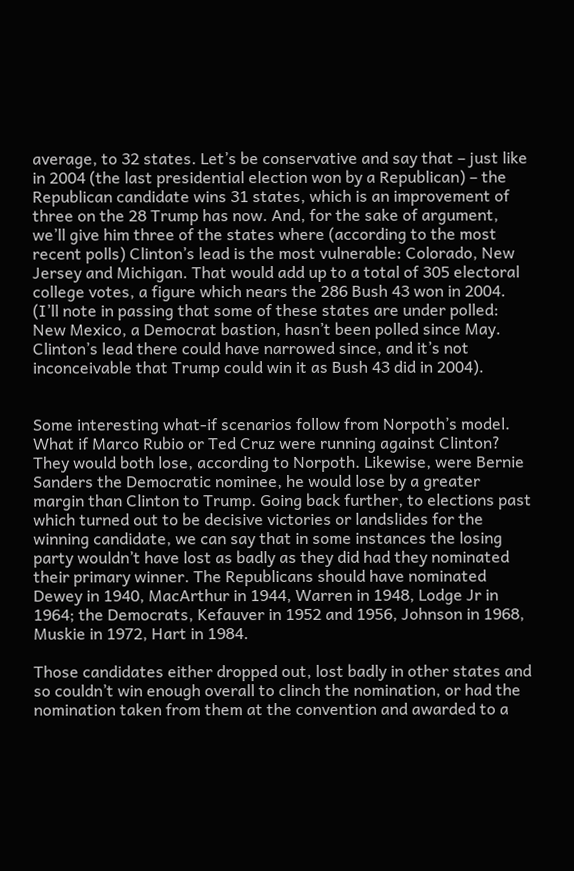average, to 32 states. Let’s be conservative and say that – just like in 2004 (the last presidential election won by a Republican) – the Republican candidate wins 31 states, which is an improvement of three on the 28 Trump has now. And, for the sake of argument, we’ll give him three of the states where (according to the most recent polls) Clinton’s lead is the most vulnerable: Colorado, New Jersey and Michigan. That would add up to a total of 305 electoral college votes, a figure which nears the 286 Bush 43 won in 2004. (I’ll note in passing that some of these states are under polled: New Mexico, a Democrat bastion, hasn’t been polled since May. Clinton’s lead there could have narrowed since, and it’s not inconceivable that Trump could win it as Bush 43 did in 2004).


Some interesting what-if scenarios follow from Norpoth’s model. What if Marco Rubio or Ted Cruz were running against Clinton? They would both lose, according to Norpoth. Likewise, were Bernie Sanders the Democratic nominee, he would lose by a greater margin than Clinton to Trump. Going back further, to elections past which turned out to be decisive victories or landslides for the winning candidate, we can say that in some instances the losing party wouldn’t have lost as badly as they did had they nominated their primary winner. The Republicans should have nominated Dewey in 1940, MacArthur in 1944, Warren in 1948, Lodge Jr in 1964; the Democrats, Kefauver in 1952 and 1956, Johnson in 1968, Muskie in 1972, Hart in 1984.

Those candidates either dropped out, lost badly in other states and so couldn’t win enough overall to clinch the nomination, or had the nomination taken from them at the convention and awarded to a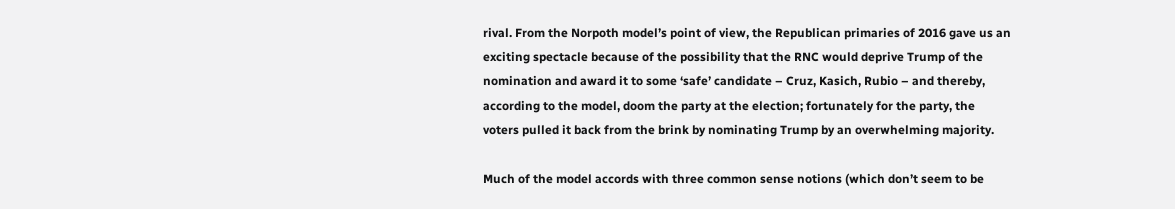rival. From the Norpoth model’s point of view, the Republican primaries of 2016 gave us an exciting spectacle because of the possibility that the RNC would deprive Trump of the nomination and award it to some ‘safe’ candidate – Cruz, Kasich, Rubio – and thereby, according to the model, doom the party at the election; fortunately for the party, the voters pulled it back from the brink by nominating Trump by an overwhelming majority.

Much of the model accords with three common sense notions (which don’t seem to be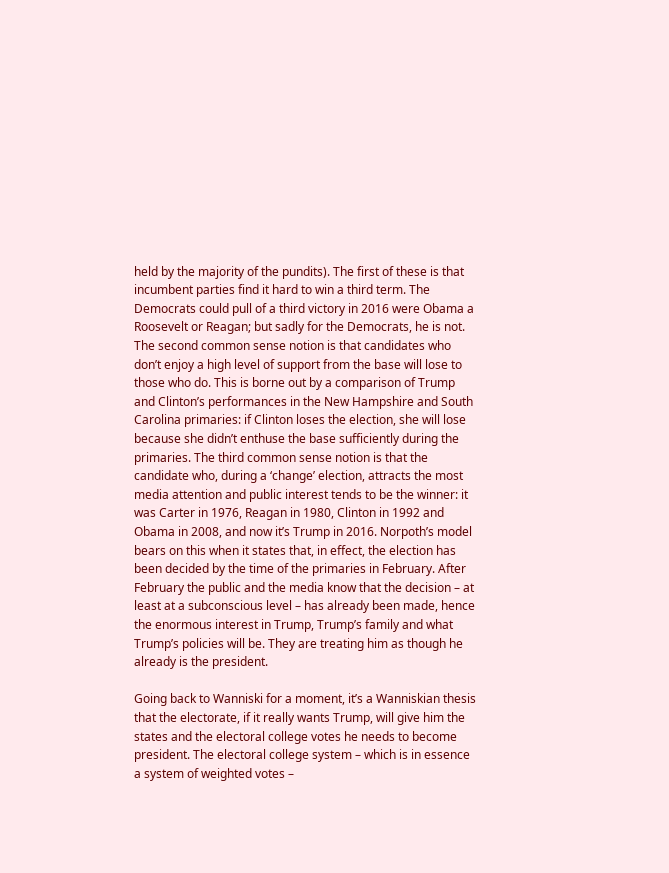held by the majority of the pundits). The first of these is that incumbent parties find it hard to win a third term. The Democrats could pull of a third victory in 2016 were Obama a Roosevelt or Reagan; but sadly for the Democrats, he is not. The second common sense notion is that candidates who don’t enjoy a high level of support from the base will lose to those who do. This is borne out by a comparison of Trump and Clinton’s performances in the New Hampshire and South Carolina primaries: if Clinton loses the election, she will lose because she didn’t enthuse the base sufficiently during the primaries. The third common sense notion is that the candidate who, during a ‘change’ election, attracts the most media attention and public interest tends to be the winner: it was Carter in 1976, Reagan in 1980, Clinton in 1992 and Obama in 2008, and now it’s Trump in 2016. Norpoth’s model bears on this when it states that, in effect, the election has been decided by the time of the primaries in February. After February the public and the media know that the decision – at least at a subconscious level – has already been made, hence the enormous interest in Trump, Trump’s family and what Trump’s policies will be. They are treating him as though he already is the president.

Going back to Wanniski for a moment, it’s a Wanniskian thesis that the electorate, if it really wants Trump, will give him the states and the electoral college votes he needs to become president. The electoral college system – which is in essence a system of weighted votes –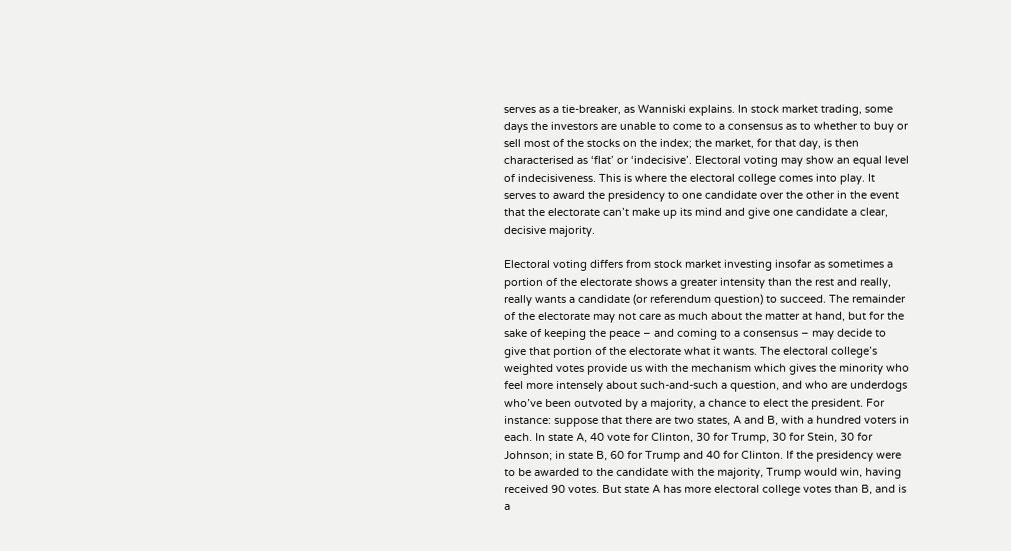serves as a tie-breaker, as Wanniski explains. In stock market trading, some days the investors are unable to come to a consensus as to whether to buy or sell most of the stocks on the index; the market, for that day, is then characterised as ‘flat’ or ‘indecisive’. Electoral voting may show an equal level of indecisiveness. This is where the electoral college comes into play. It serves to award the presidency to one candidate over the other in the event that the electorate can’t make up its mind and give one candidate a clear, decisive majority.

Electoral voting differs from stock market investing insofar as sometimes a portion of the electorate shows a greater intensity than the rest and really, really wants a candidate (or referendum question) to succeed. The remainder of the electorate may not care as much about the matter at hand, but for the sake of keeping the peace – and coming to a consensus – may decide to give that portion of the electorate what it wants. The electoral college’s weighted votes provide us with the mechanism which gives the minority who feel more intensely about such-and-such a question, and who are underdogs who’ve been outvoted by a majority, a chance to elect the president. For instance: suppose that there are two states, A and B, with a hundred voters in each. In state A, 40 vote for Clinton, 30 for Trump, 30 for Stein, 30 for Johnson; in state B, 60 for Trump and 40 for Clinton. If the presidency were to be awarded to the candidate with the majority, Trump would win, having received 90 votes. But state A has more electoral college votes than B, and is a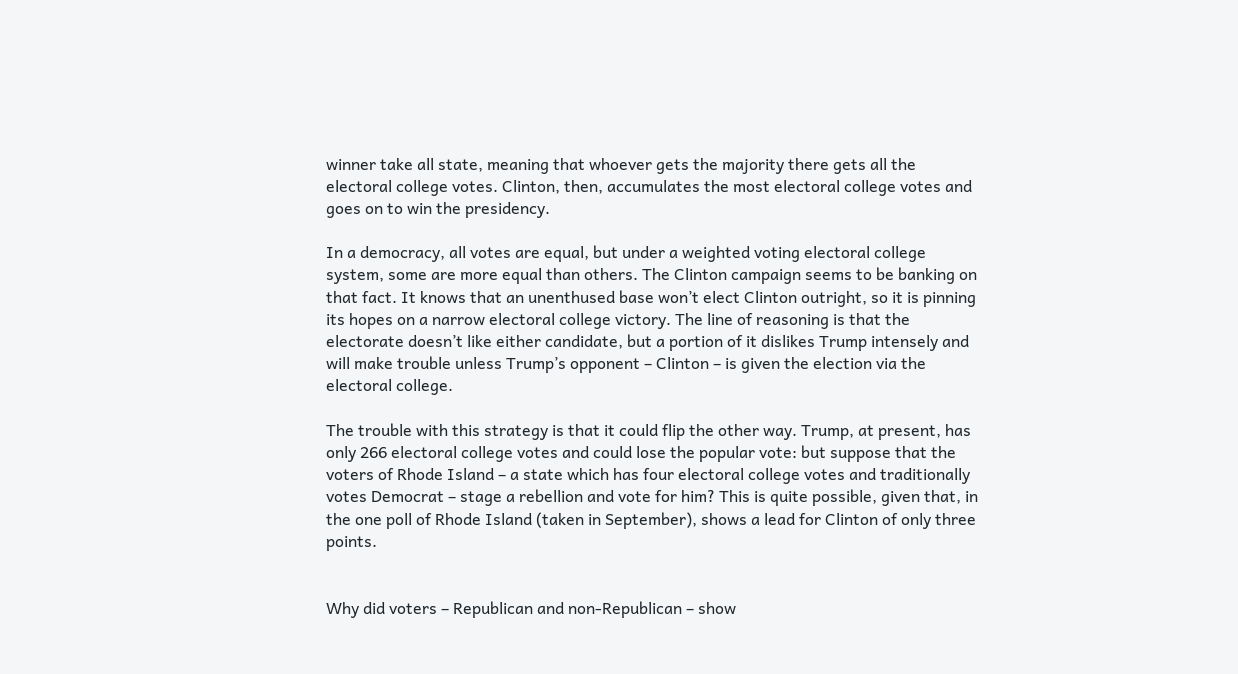winner take all state, meaning that whoever gets the majority there gets all the electoral college votes. Clinton, then, accumulates the most electoral college votes and goes on to win the presidency.

In a democracy, all votes are equal, but under a weighted voting electoral college system, some are more equal than others. The Clinton campaign seems to be banking on that fact. It knows that an unenthused base won’t elect Clinton outright, so it is pinning its hopes on a narrow electoral college victory. The line of reasoning is that the electorate doesn’t like either candidate, but a portion of it dislikes Trump intensely and will make trouble unless Trump’s opponent – Clinton – is given the election via the electoral college.

The trouble with this strategy is that it could flip the other way. Trump, at present, has only 266 electoral college votes and could lose the popular vote: but suppose that the voters of Rhode Island – a state which has four electoral college votes and traditionally votes Democrat – stage a rebellion and vote for him? This is quite possible, given that, in the one poll of Rhode Island (taken in September), shows a lead for Clinton of only three points.


Why did voters – Republican and non-Republican – show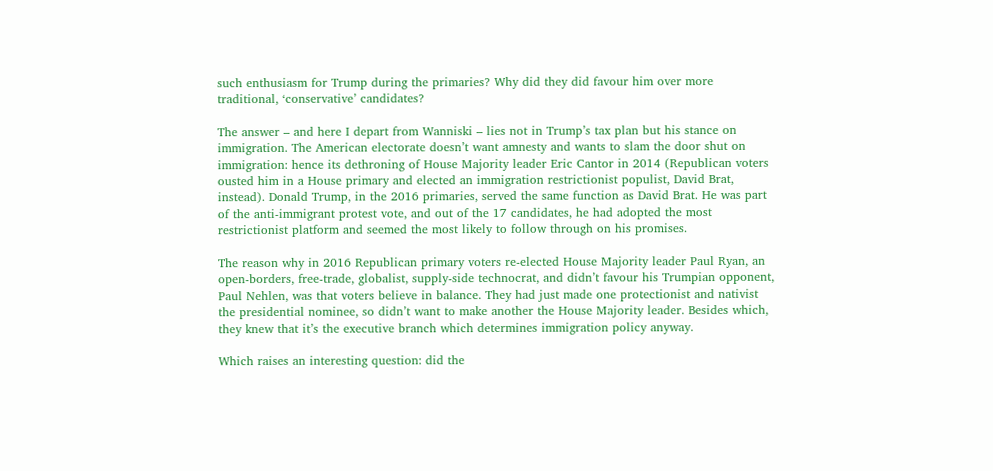such enthusiasm for Trump during the primaries? Why did they did favour him over more traditional, ‘conservative’ candidates?

The answer – and here I depart from Wanniski – lies not in Trump’s tax plan but his stance on immigration. The American electorate doesn’t want amnesty and wants to slam the door shut on immigration: hence its dethroning of House Majority leader Eric Cantor in 2014 (Republican voters ousted him in a House primary and elected an immigration restrictionist populist, David Brat, instead). Donald Trump, in the 2016 primaries, served the same function as David Brat. He was part of the anti-immigrant protest vote, and out of the 17 candidates, he had adopted the most restrictionist platform and seemed the most likely to follow through on his promises.

The reason why in 2016 Republican primary voters re-elected House Majority leader Paul Ryan, an open-borders, free-trade, globalist, supply-side technocrat, and didn’t favour his Trumpian opponent, Paul Nehlen, was that voters believe in balance. They had just made one protectionist and nativist the presidential nominee, so didn’t want to make another the House Majority leader. Besides which, they knew that it’s the executive branch which determines immigration policy anyway.

Which raises an interesting question: did the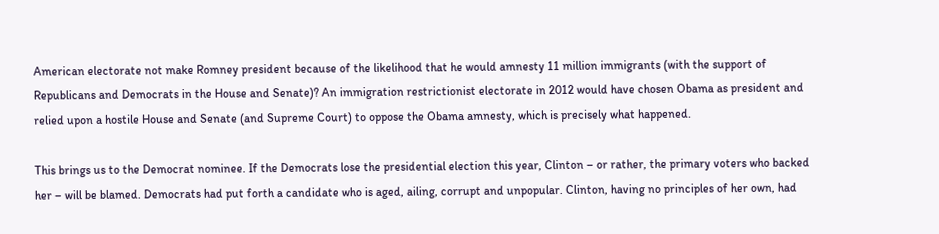American electorate not make Romney president because of the likelihood that he would amnesty 11 million immigrants (with the support of Republicans and Democrats in the House and Senate)? An immigration restrictionist electorate in 2012 would have chosen Obama as president and relied upon a hostile House and Senate (and Supreme Court) to oppose the Obama amnesty, which is precisely what happened.

This brings us to the Democrat nominee. If the Democrats lose the presidential election this year, Clinton – or rather, the primary voters who backed her – will be blamed. Democrats had put forth a candidate who is aged, ailing, corrupt and unpopular. Clinton, having no principles of her own, had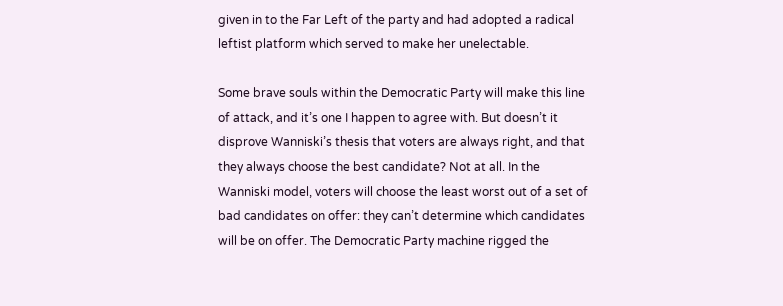given in to the Far Left of the party and had adopted a radical leftist platform which served to make her unelectable.

Some brave souls within the Democratic Party will make this line of attack, and it’s one I happen to agree with. But doesn’t it disprove Wanniski’s thesis that voters are always right, and that they always choose the best candidate? Not at all. In the Wanniski model, voters will choose the least worst out of a set of bad candidates on offer: they can’t determine which candidates will be on offer. The Democratic Party machine rigged the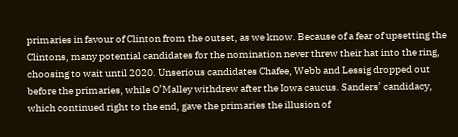primaries in favour of Clinton from the outset, as we know. Because of a fear of upsetting the Clintons, many potential candidates for the nomination never threw their hat into the ring, choosing to wait until 2020. Unserious candidates Chafee, Webb and Lessig dropped out before the primaries, while O’Malley withdrew after the Iowa caucus. Sanders’ candidacy, which continued right to the end, gave the primaries the illusion of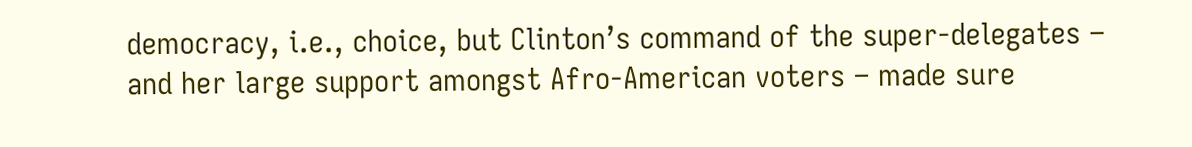democracy, i.e., choice, but Clinton’s command of the super-delegates – and her large support amongst Afro-American voters – made sure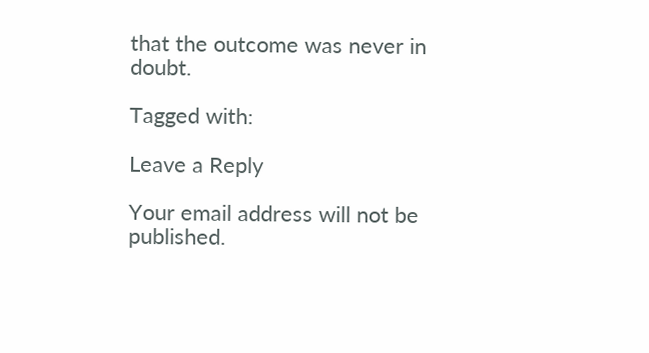that the outcome was never in doubt.

Tagged with:

Leave a Reply

Your email address will not be published.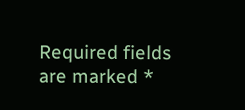Required fields are marked *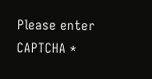Please enter CAPTCHA *